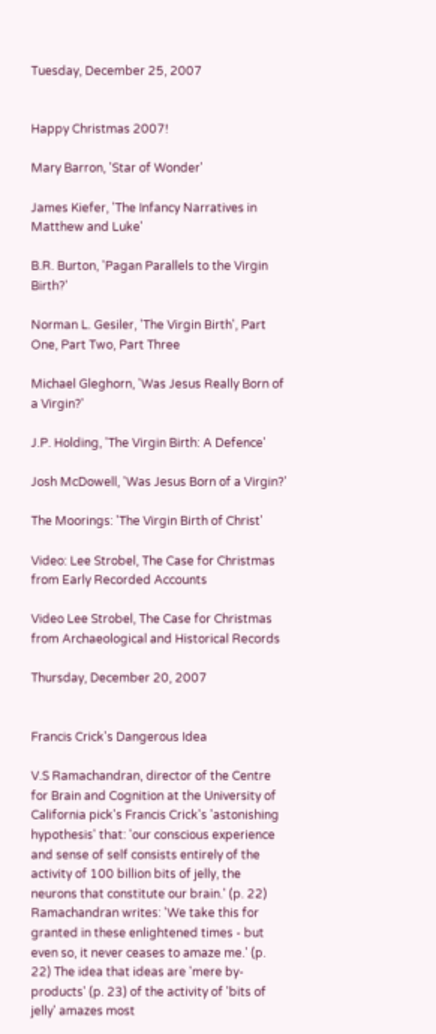Tuesday, December 25, 2007


Happy Christmas 2007!

Mary Barron, 'Star of Wonder'

James Kiefer, 'The Infancy Narratives in Matthew and Luke'

B.R. Burton, 'Pagan Parallels to the Virgin Birth?'

Norman L. Gesiler, 'The Virgin Birth', Part One, Part Two, Part Three

Michael Gleghorn, 'Was Jesus Really Born of a Virgin?'

J.P. Holding, 'The Virgin Birth: A Defence'

Josh McDowell, 'Was Jesus Born of a Virgin?'

The Moorings: 'The Virgin Birth of Christ'

Video: Lee Strobel, The Case for Christmas from Early Recorded Accounts

Video Lee Strobel, The Case for Christmas from Archaeological and Historical Records

Thursday, December 20, 2007


Francis Crick's Dangerous Idea

V.S Ramachandran, director of the Centre for Brain and Cognition at the University of California pick's Francis Crick's 'astonishing hypothesis' that: 'our conscious experience and sense of self consists entirely of the activity of 100 billion bits of jelly, the neurons that constitute our brain.' (p. 22) Ramachandran writes: 'We take this for granted in these enlightened times - but even so, it never ceases to amaze me.' (p. 22) The idea that ideas are 'mere by-products' (p. 23) of the activity of 'bits of jelly' amazes most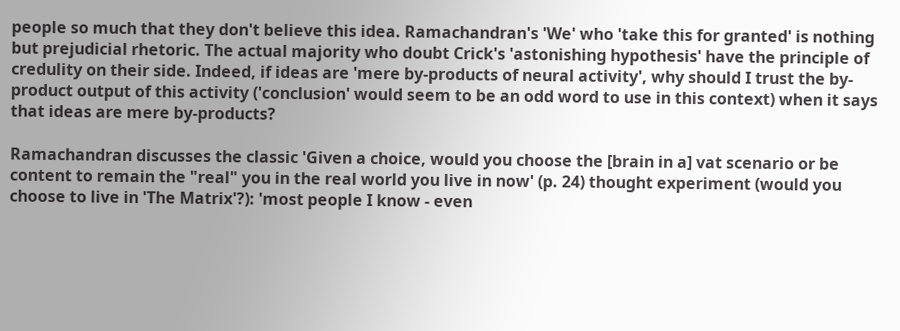people so much that they don't believe this idea. Ramachandran's 'We' who 'take this for granted' is nothing but prejudicial rhetoric. The actual majority who doubt Crick's 'astonishing hypothesis' have the principle of credulity on their side. Indeed, if ideas are 'mere by-products of neural activity', why should I trust the by-product output of this activity ('conclusion' would seem to be an odd word to use in this context) when it says that ideas are mere by-products?

Ramachandran discusses the classic 'Given a choice, would you choose the [brain in a] vat scenario or be content to remain the "real" you in the real world you live in now' (p. 24) thought experiment (would you choose to live in 'The Matrix'?): 'most people I know - even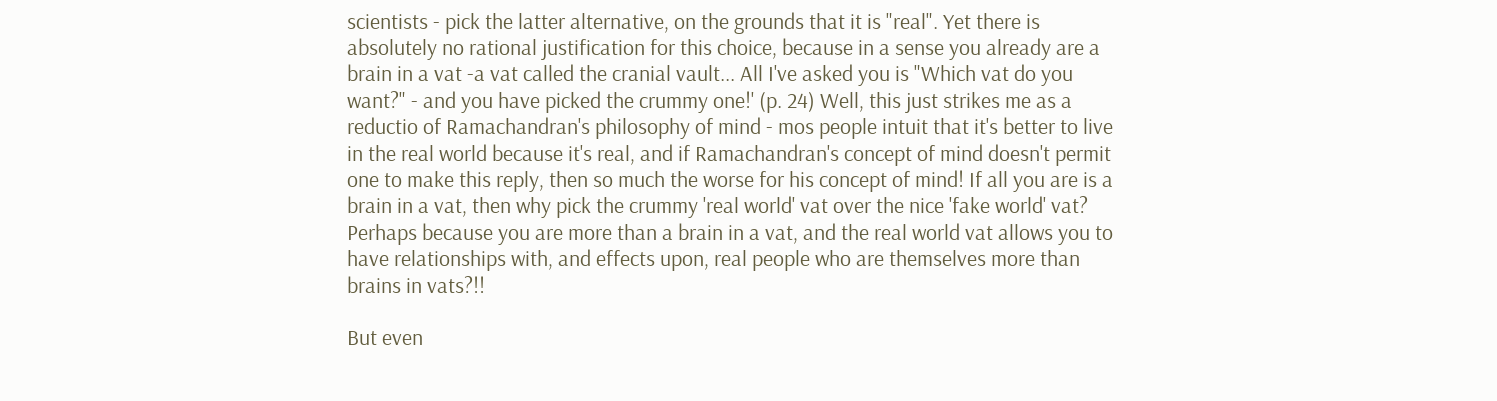scientists - pick the latter alternative, on the grounds that it is "real". Yet there is absolutely no rational justification for this choice, because in a sense you already are a brain in a vat -a vat called the cranial vault... All I've asked you is "Which vat do you want?" - and you have picked the crummy one!' (p. 24) Well, this just strikes me as a reductio of Ramachandran's philosophy of mind - mos people intuit that it's better to live in the real world because it's real, and if Ramachandran's concept of mind doesn't permit one to make this reply, then so much the worse for his concept of mind! If all you are is a brain in a vat, then why pick the crummy 'real world' vat over the nice 'fake world' vat? Perhaps because you are more than a brain in a vat, and the real world vat allows you to have relationships with, and effects upon, real people who are themselves more than brains in vats?!!

But even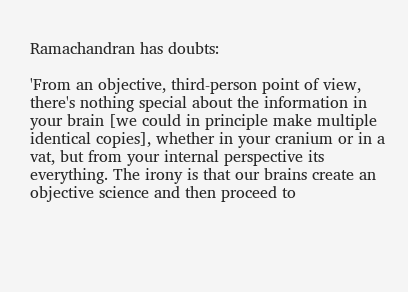Ramachandran has doubts:

'From an objective, third-person point of view, there's nothing special about the information in your brain [we could in principle make multiple identical copies], whether in your cranium or in a vat, but from your internal perspective its everything. The irony is that our brains create an objective science and then proceed to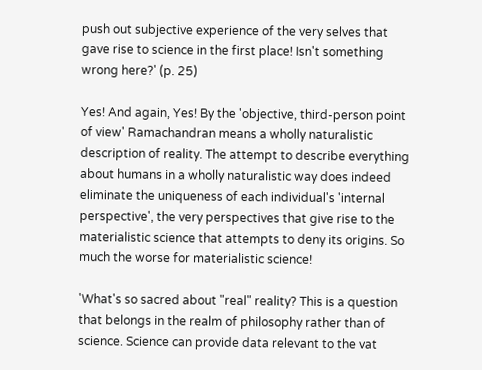push out subjective experience of the very selves that gave rise to science in the first place! Isn't something wrong here?' (p. 25)

Yes! And again, Yes! By the 'objective, third-person point of view' Ramachandran means a wholly naturalistic description of reality. The attempt to describe everything about humans in a wholly naturalistic way does indeed eliminate the uniqueness of each individual's 'internal perspective', the very perspectives that give rise to the materialistic science that attempts to deny its origins. So much the worse for materialistic science!

'What's so sacred about "real" reality? This is a question that belongs in the realm of philosophy rather than of science. Science can provide data relevant to the vat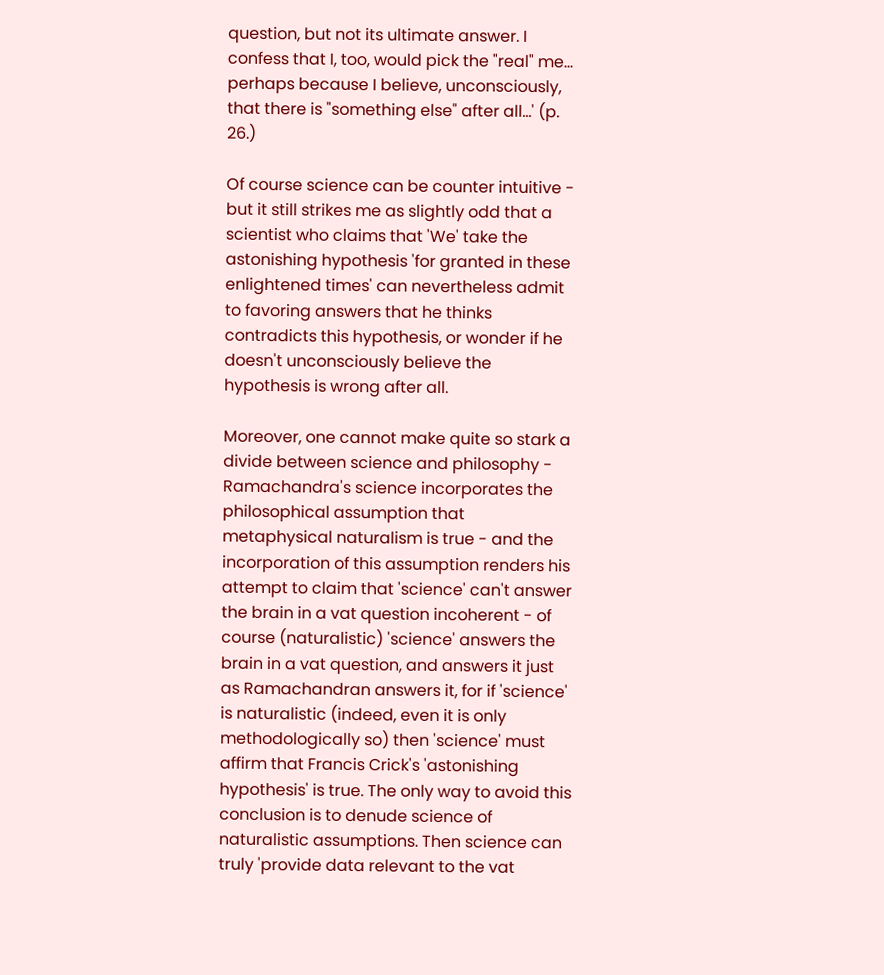question, but not its ultimate answer. I confess that I, too, would pick the "real" me... perhaps because I believe, unconsciously, that there is "something else" after all...' (p. 26.)

Of course science can be counter intuitive - but it still strikes me as slightly odd that a scientist who claims that 'We' take the astonishing hypothesis 'for granted in these enlightened times' can nevertheless admit to favoring answers that he thinks contradicts this hypothesis, or wonder if he doesn't unconsciously believe the hypothesis is wrong after all.

Moreover, one cannot make quite so stark a divide between science and philosophy - Ramachandra's science incorporates the philosophical assumption that metaphysical naturalism is true - and the incorporation of this assumption renders his attempt to claim that 'science' can't answer the brain in a vat question incoherent - of course (naturalistic) 'science' answers the brain in a vat question, and answers it just as Ramachandran answers it, for if 'science' is naturalistic (indeed, even it is only methodologically so) then 'science' must affirm that Francis Crick's 'astonishing hypothesis' is true. The only way to avoid this conclusion is to denude science of naturalistic assumptions. Then science can truly 'provide data relevant to the vat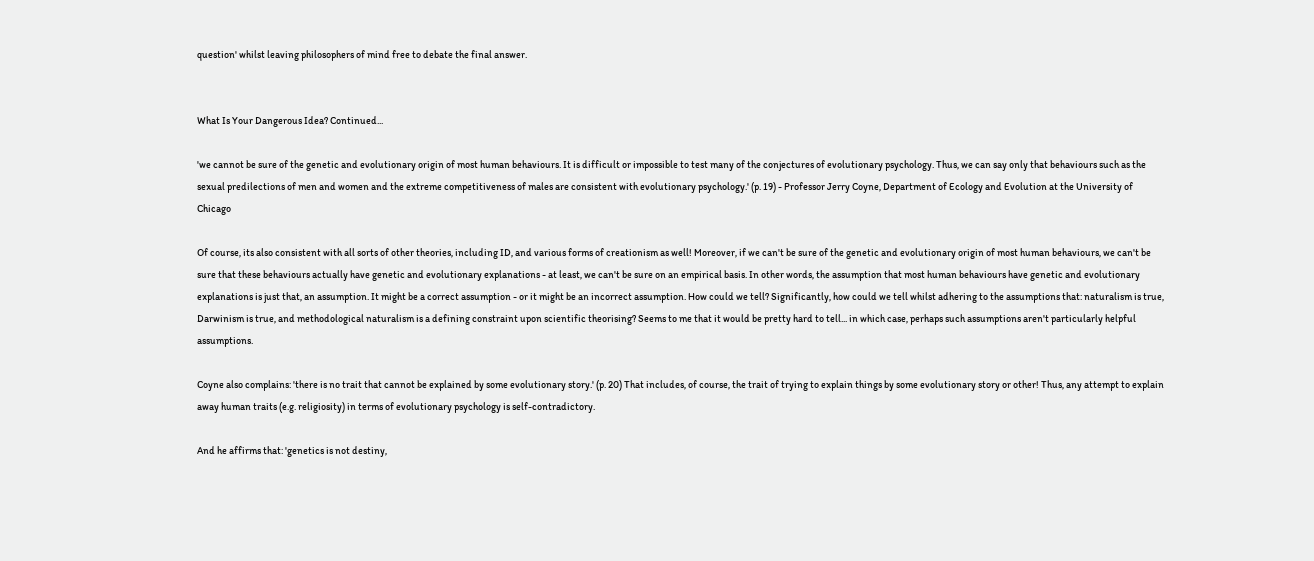question' whilst leaving philosophers of mind free to debate the final answer.


What Is Your Dangerous Idea? Continued...

'we cannot be sure of the genetic and evolutionary origin of most human behaviours. It is difficult or impossible to test many of the conjectures of evolutionary psychology. Thus, we can say only that behaviours such as the sexual predilections of men and women and the extreme competitiveness of males are consistent with evolutionary psychology.' (p. 19) - Professor Jerry Coyne, Department of Ecology and Evolution at the University of Chicago

Of course, its also consistent with all sorts of other theories, including ID, and various forms of creationism as well! Moreover, if we can't be sure of the genetic and evolutionary origin of most human behaviours, we can't be sure that these behaviours actually have genetic and evolutionary explanations - at least, we can't be sure on an empirical basis. In other words, the assumption that most human behaviours have genetic and evolutionary explanations is just that, an assumption. It might be a correct assumption - or it might be an incorrect assumption. How could we tell? Significantly, how could we tell whilst adhering to the assumptions that: naturalism is true, Darwinism is true, and methodological naturalism is a defining constraint upon scientific theorising? Seems to me that it would be pretty hard to tell... in which case, perhaps such assumptions aren't particularly helpful assumptions.

Coyne also complains: 'there is no trait that cannot be explained by some evolutionary story.' (p. 20) That includes, of course, the trait of trying to explain things by some evolutionary story or other! Thus, any attempt to explain away human traits (e.g. religiosity) in terms of evolutionary psychology is self-contradictory.

And he affirms that: 'genetics is not destiny,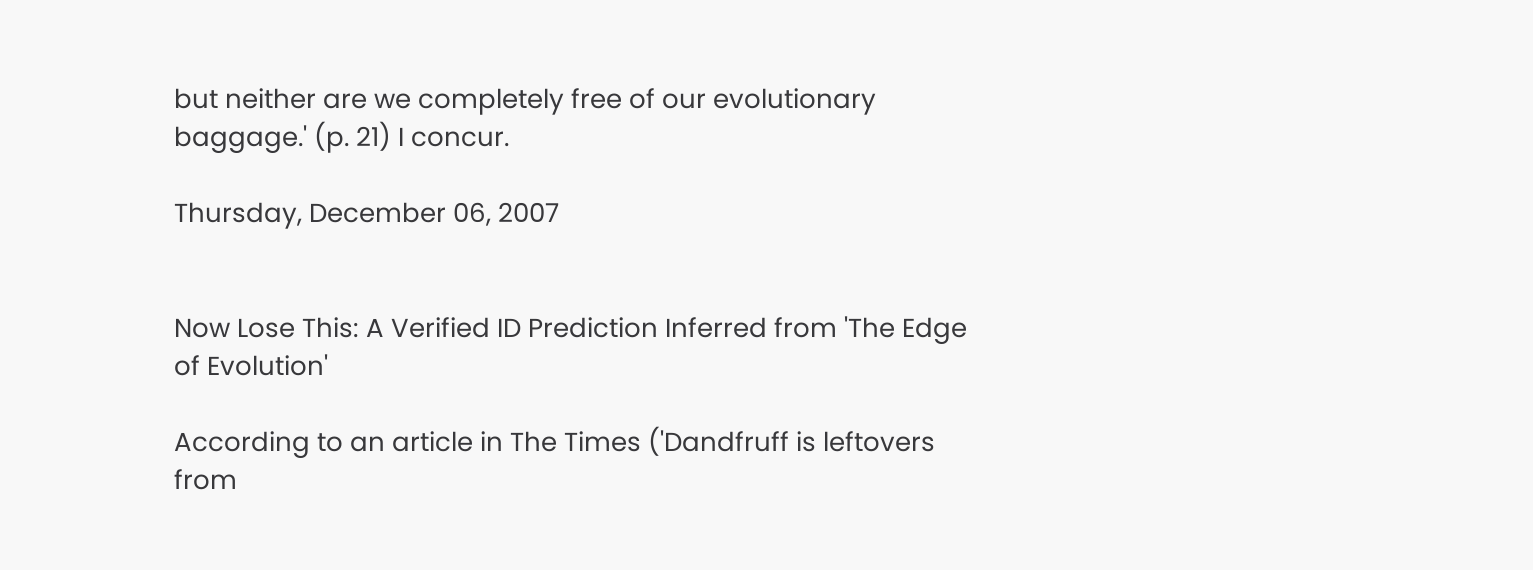but neither are we completely free of our evolutionary baggage.' (p. 21) I concur.

Thursday, December 06, 2007


Now Lose This: A Verified ID Prediction Inferred from 'The Edge of Evolution'

According to an article in The Times ('Dandfruff is leftovers from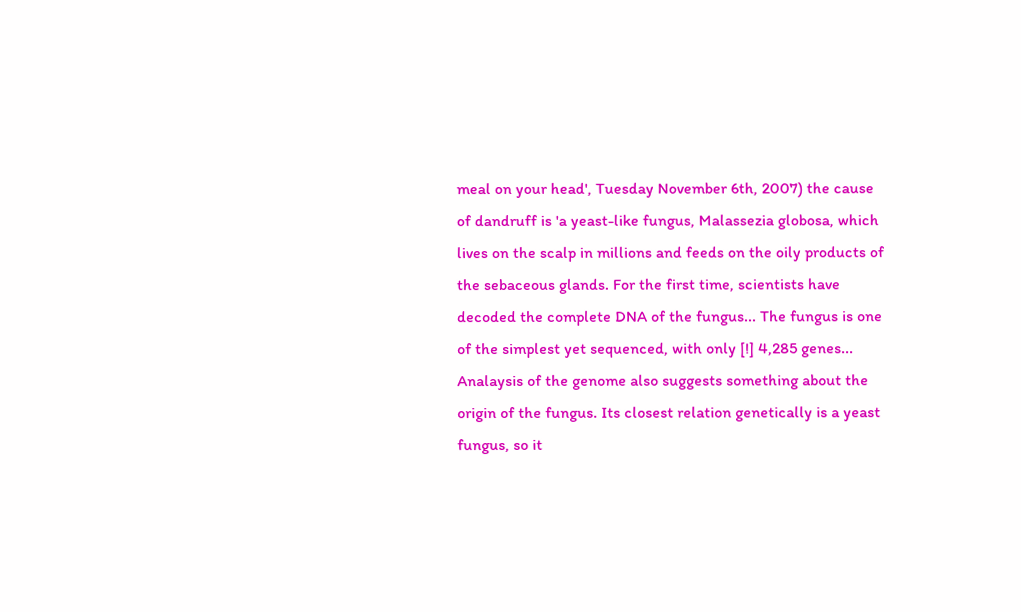meal on your head', Tuesday November 6th, 2007) the cause of dandruff is 'a yeast-like fungus, Malassezia globosa, which lives on the scalp in millions and feeds on the oily products of the sebaceous glands. For the first time, scientists have decoded the complete DNA of the fungus... The fungus is one of the simplest yet sequenced, with only [!] 4,285 genes... Analaysis of the genome also suggests something about the origin of the fungus. Its closest relation genetically is a yeast fungus, so it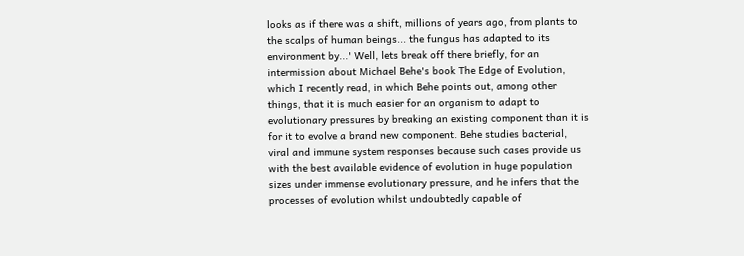looks as if there was a shift, millions of years ago, from plants to the scalps of human beings... the fungus has adapted to its environment by...' Well, lets break off there briefly, for an intermission about Michael Behe's book The Edge of Evolution, which I recently read, in which Behe points out, among other things, that it is much easier for an organism to adapt to evolutionary pressures by breaking an existing component than it is for it to evolve a brand new component. Behe studies bacterial, viral and immune system responses because such cases provide us with the best available evidence of evolution in huge population sizes under immense evolutionary pressure, and he infers that the processes of evolution whilst undoubtedly capable of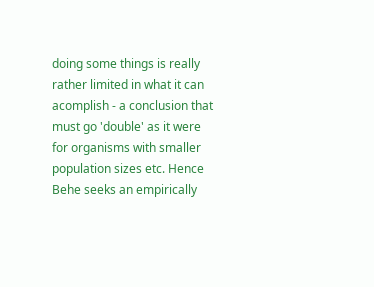doing some things is really rather limited in what it can acomplish - a conclusion that must go 'double' as it were for organisms with smaller population sizes etc. Hence Behe seeks an empirically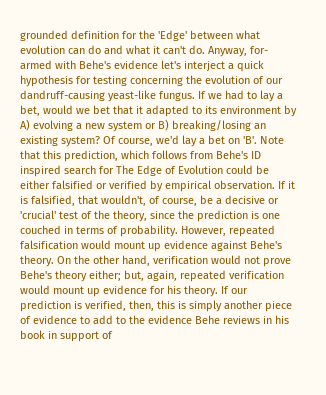grounded definition for the 'Edge' between what evolution can do and what it can't do. Anyway, for-armed with Behe's evidence let's interject a quick hypothesis for testing concerning the evolution of our dandruff-causing yeast-like fungus. If we had to lay a bet, would we bet that it adapted to its environment by A) evolving a new system or B) breaking/losing an existing system? Of course, we'd lay a bet on 'B'. Note that this prediction, which follows from Behe's ID inspired search for The Edge of Evolution could be either falsified or verified by empirical observation. If it is falsified, that wouldn't, of course, be a decisive or 'crucial' test of the theory, since the prediction is one couched in terms of probability. However, repeated falsification would mount up evidence against Behe's theory. On the other hand, verification would not prove Behe's theory either; but, again, repeated verification would mount up evidence for his theory. If our prediction is verified, then, this is simply another piece of evidence to add to the evidence Behe reviews in his book in support of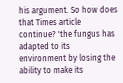his argument. So how does that Times article continue? 'the fungus has adapted to its environment by losing the ability to make its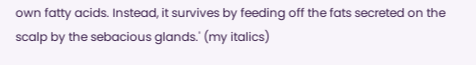own fatty acids. Instead, it survives by feeding off the fats secreted on the scalp by the sebacious glands.' (my italics)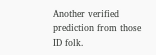Another verified prediction from those ID folk.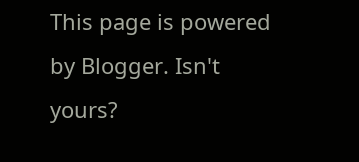This page is powered by Blogger. Isn't yours?